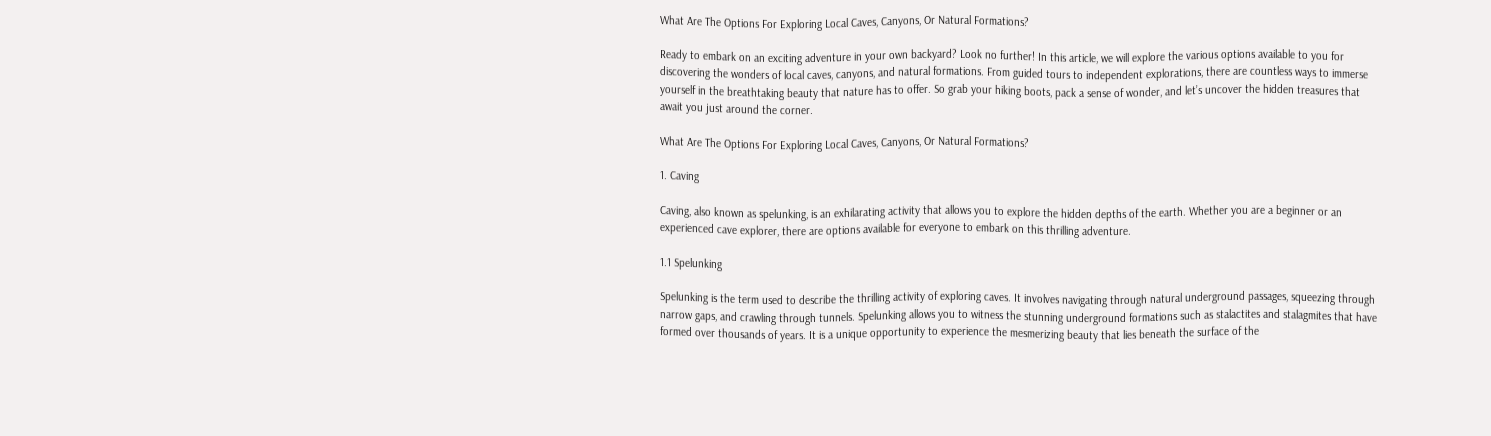What Are The Options For Exploring Local Caves, Canyons, Or Natural Formations?

Ready to embark on an exciting adventure in your own backyard? Look no further! In this article, we will explore the various options available to you for discovering the wonders of local caves, canyons, and natural formations. From guided tours to independent explorations, there are countless ways to immerse yourself in the breathtaking beauty that nature has to offer. So grab your hiking boots, pack a sense of wonder, and let’s uncover the hidden treasures that await you just around the corner.

What Are The Options For Exploring Local Caves, Canyons, Or Natural Formations?

1. Caving

Caving, also known as spelunking, is an exhilarating activity that allows you to explore the hidden depths of the earth. Whether you are a beginner or an experienced cave explorer, there are options available for everyone to embark on this thrilling adventure.

1.1 Spelunking

Spelunking is the term used to describe the thrilling activity of exploring caves. It involves navigating through natural underground passages, squeezing through narrow gaps, and crawling through tunnels. Spelunking allows you to witness the stunning underground formations such as stalactites and stalagmites that have formed over thousands of years. It is a unique opportunity to experience the mesmerizing beauty that lies beneath the surface of the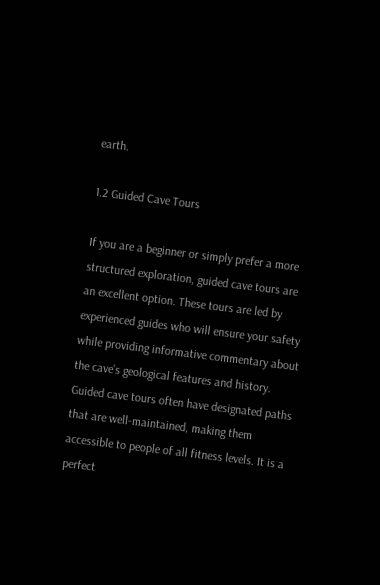earth.

1.2 Guided Cave Tours

If you are a beginner or simply prefer a more structured exploration, guided cave tours are an excellent option. These tours are led by experienced guides who will ensure your safety while providing informative commentary about the cave’s geological features and history. Guided cave tours often have designated paths that are well-maintained, making them accessible to people of all fitness levels. It is a perfect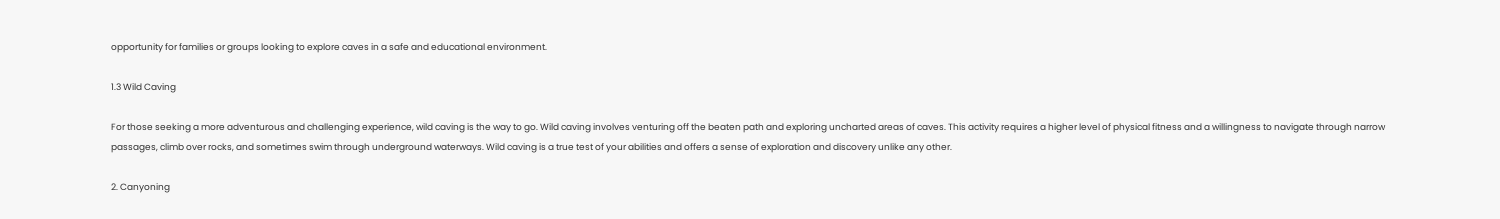opportunity for families or groups looking to explore caves in a safe and educational environment.

1.3 Wild Caving

For those seeking a more adventurous and challenging experience, wild caving is the way to go. Wild caving involves venturing off the beaten path and exploring uncharted areas of caves. This activity requires a higher level of physical fitness and a willingness to navigate through narrow passages, climb over rocks, and sometimes swim through underground waterways. Wild caving is a true test of your abilities and offers a sense of exploration and discovery unlike any other.

2. Canyoning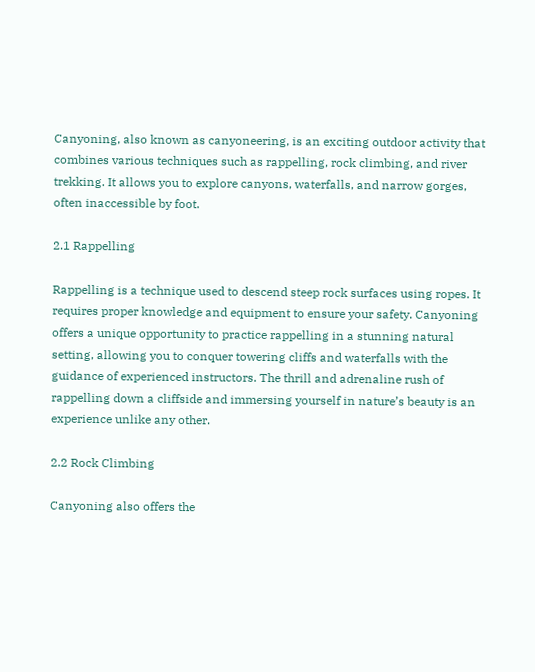Canyoning, also known as canyoneering, is an exciting outdoor activity that combines various techniques such as rappelling, rock climbing, and river trekking. It allows you to explore canyons, waterfalls, and narrow gorges, often inaccessible by foot.

2.1 Rappelling

Rappelling is a technique used to descend steep rock surfaces using ropes. It requires proper knowledge and equipment to ensure your safety. Canyoning offers a unique opportunity to practice rappelling in a stunning natural setting, allowing you to conquer towering cliffs and waterfalls with the guidance of experienced instructors. The thrill and adrenaline rush of rappelling down a cliffside and immersing yourself in nature’s beauty is an experience unlike any other.

2.2 Rock Climbing

Canyoning also offers the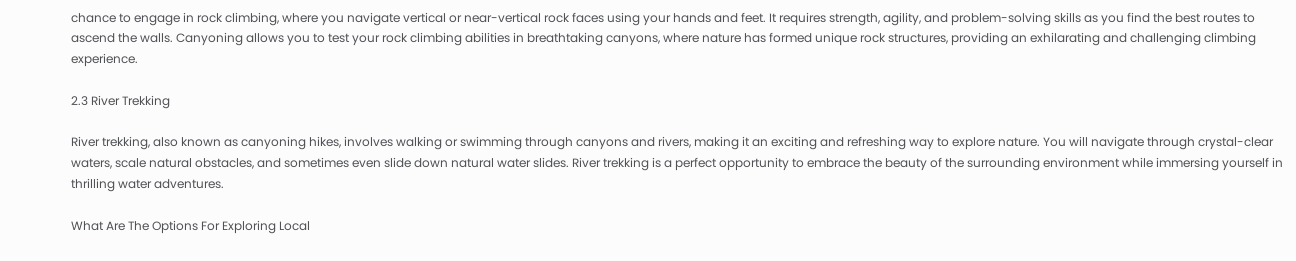chance to engage in rock climbing, where you navigate vertical or near-vertical rock faces using your hands and feet. It requires strength, agility, and problem-solving skills as you find the best routes to ascend the walls. Canyoning allows you to test your rock climbing abilities in breathtaking canyons, where nature has formed unique rock structures, providing an exhilarating and challenging climbing experience.

2.3 River Trekking

River trekking, also known as canyoning hikes, involves walking or swimming through canyons and rivers, making it an exciting and refreshing way to explore nature. You will navigate through crystal-clear waters, scale natural obstacles, and sometimes even slide down natural water slides. River trekking is a perfect opportunity to embrace the beauty of the surrounding environment while immersing yourself in thrilling water adventures.

What Are The Options For Exploring Local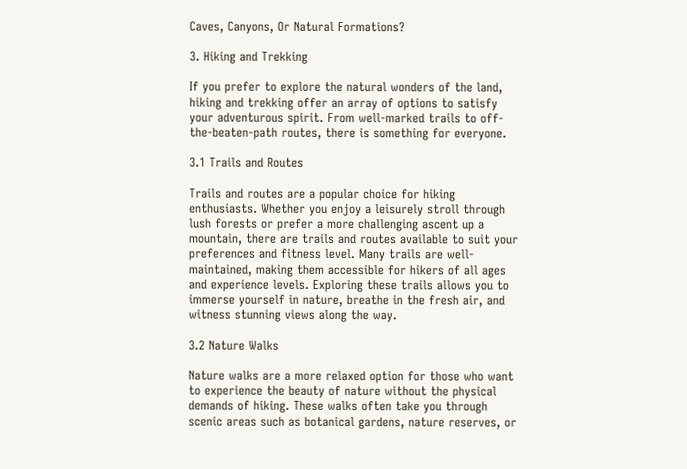Caves, Canyons, Or Natural Formations?

3. Hiking and Trekking

If you prefer to explore the natural wonders of the land, hiking and trekking offer an array of options to satisfy your adventurous spirit. From well-marked trails to off-the-beaten-path routes, there is something for everyone.

3.1 Trails and Routes

Trails and routes are a popular choice for hiking enthusiasts. Whether you enjoy a leisurely stroll through lush forests or prefer a more challenging ascent up a mountain, there are trails and routes available to suit your preferences and fitness level. Many trails are well-maintained, making them accessible for hikers of all ages and experience levels. Exploring these trails allows you to immerse yourself in nature, breathe in the fresh air, and witness stunning views along the way.

3.2 Nature Walks

Nature walks are a more relaxed option for those who want to experience the beauty of nature without the physical demands of hiking. These walks often take you through scenic areas such as botanical gardens, nature reserves, or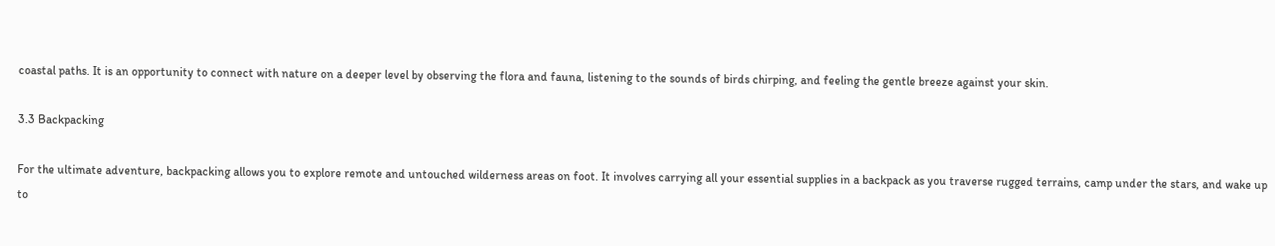coastal paths. It is an opportunity to connect with nature on a deeper level by observing the flora and fauna, listening to the sounds of birds chirping, and feeling the gentle breeze against your skin.

3.3 Backpacking

For the ultimate adventure, backpacking allows you to explore remote and untouched wilderness areas on foot. It involves carrying all your essential supplies in a backpack as you traverse rugged terrains, camp under the stars, and wake up to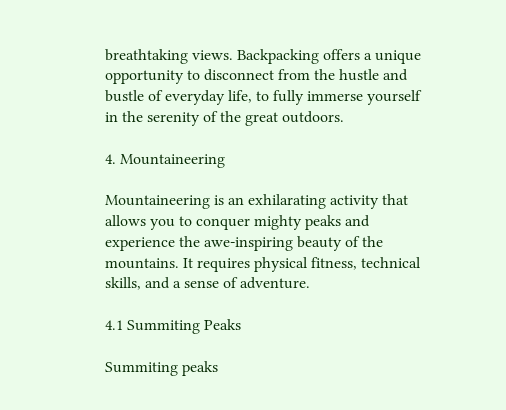breathtaking views. Backpacking offers a unique opportunity to disconnect from the hustle and bustle of everyday life, to fully immerse yourself in the serenity of the great outdoors.

4. Mountaineering

Mountaineering is an exhilarating activity that allows you to conquer mighty peaks and experience the awe-inspiring beauty of the mountains. It requires physical fitness, technical skills, and a sense of adventure.

4.1 Summiting Peaks

Summiting peaks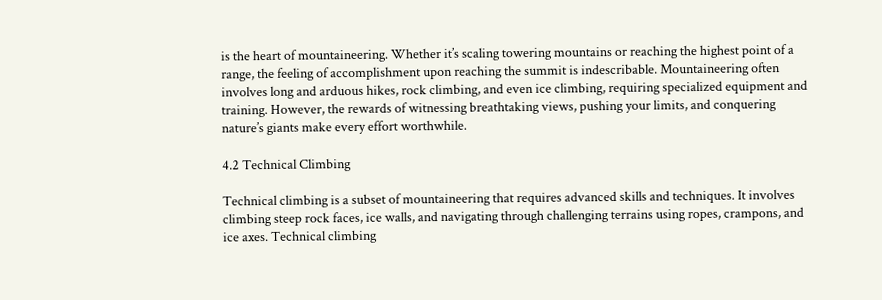is the heart of mountaineering. Whether it’s scaling towering mountains or reaching the highest point of a range, the feeling of accomplishment upon reaching the summit is indescribable. Mountaineering often involves long and arduous hikes, rock climbing, and even ice climbing, requiring specialized equipment and training. However, the rewards of witnessing breathtaking views, pushing your limits, and conquering nature’s giants make every effort worthwhile.

4.2 Technical Climbing

Technical climbing is a subset of mountaineering that requires advanced skills and techniques. It involves climbing steep rock faces, ice walls, and navigating through challenging terrains using ropes, crampons, and ice axes. Technical climbing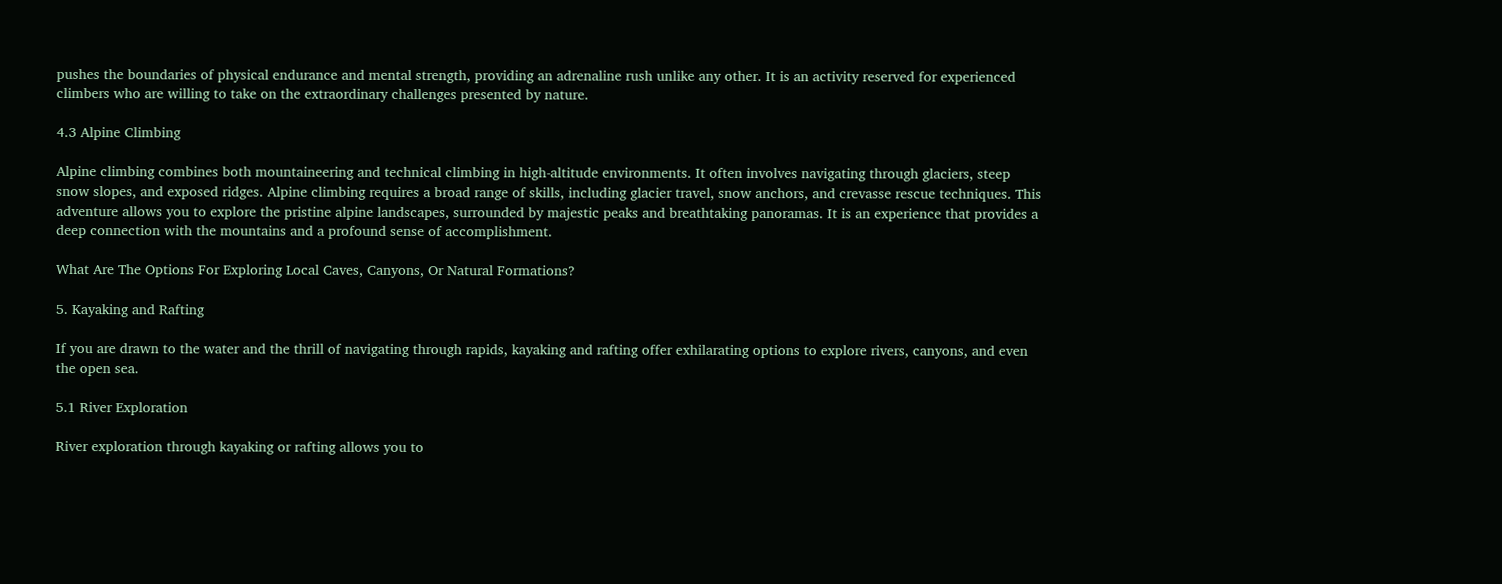pushes the boundaries of physical endurance and mental strength, providing an adrenaline rush unlike any other. It is an activity reserved for experienced climbers who are willing to take on the extraordinary challenges presented by nature.

4.3 Alpine Climbing

Alpine climbing combines both mountaineering and technical climbing in high-altitude environments. It often involves navigating through glaciers, steep snow slopes, and exposed ridges. Alpine climbing requires a broad range of skills, including glacier travel, snow anchors, and crevasse rescue techniques. This adventure allows you to explore the pristine alpine landscapes, surrounded by majestic peaks and breathtaking panoramas. It is an experience that provides a deep connection with the mountains and a profound sense of accomplishment.

What Are The Options For Exploring Local Caves, Canyons, Or Natural Formations?

5. Kayaking and Rafting

If you are drawn to the water and the thrill of navigating through rapids, kayaking and rafting offer exhilarating options to explore rivers, canyons, and even the open sea.

5.1 River Exploration

River exploration through kayaking or rafting allows you to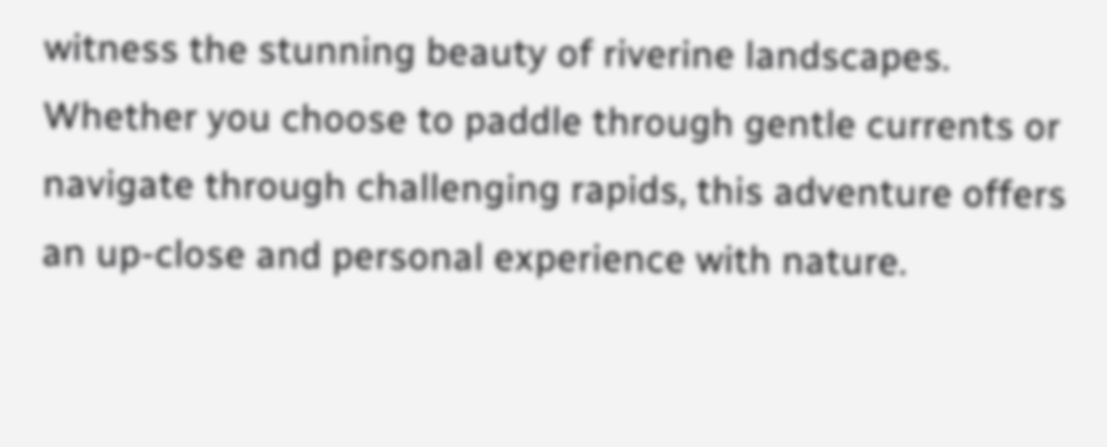witness the stunning beauty of riverine landscapes. Whether you choose to paddle through gentle currents or navigate through challenging rapids, this adventure offers an up-close and personal experience with nature.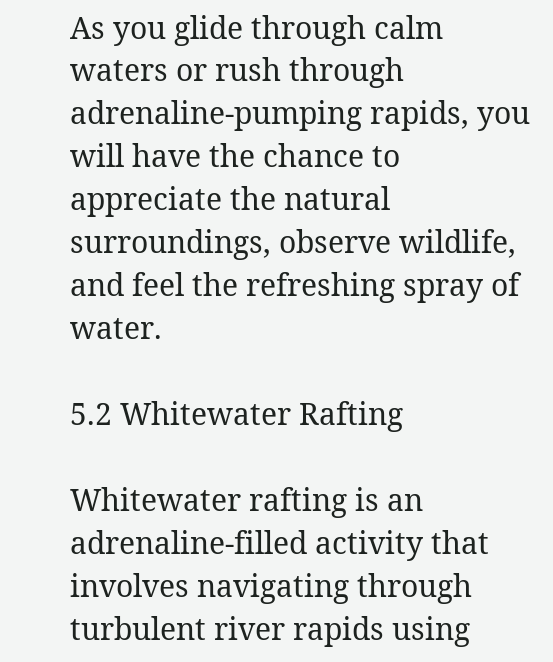As you glide through calm waters or rush through adrenaline-pumping rapids, you will have the chance to appreciate the natural surroundings, observe wildlife, and feel the refreshing spray of water.

5.2 Whitewater Rafting

Whitewater rafting is an adrenaline-filled activity that involves navigating through turbulent river rapids using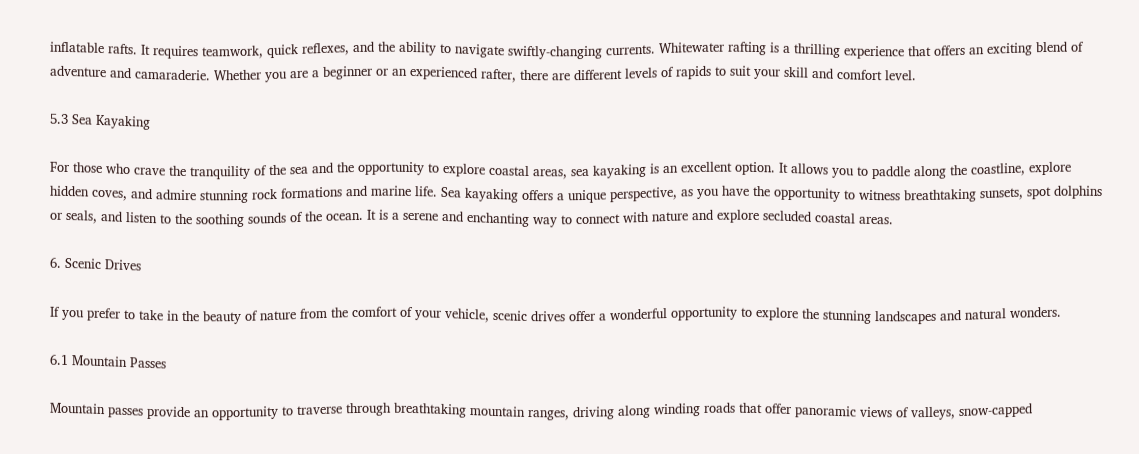inflatable rafts. It requires teamwork, quick reflexes, and the ability to navigate swiftly-changing currents. Whitewater rafting is a thrilling experience that offers an exciting blend of adventure and camaraderie. Whether you are a beginner or an experienced rafter, there are different levels of rapids to suit your skill and comfort level.

5.3 Sea Kayaking

For those who crave the tranquility of the sea and the opportunity to explore coastal areas, sea kayaking is an excellent option. It allows you to paddle along the coastline, explore hidden coves, and admire stunning rock formations and marine life. Sea kayaking offers a unique perspective, as you have the opportunity to witness breathtaking sunsets, spot dolphins or seals, and listen to the soothing sounds of the ocean. It is a serene and enchanting way to connect with nature and explore secluded coastal areas.

6. Scenic Drives

If you prefer to take in the beauty of nature from the comfort of your vehicle, scenic drives offer a wonderful opportunity to explore the stunning landscapes and natural wonders.

6.1 Mountain Passes

Mountain passes provide an opportunity to traverse through breathtaking mountain ranges, driving along winding roads that offer panoramic views of valleys, snow-capped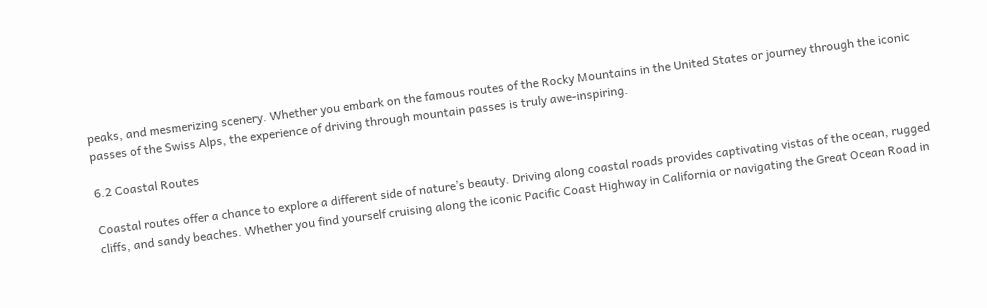peaks, and mesmerizing scenery. Whether you embark on the famous routes of the Rocky Mountains in the United States or journey through the iconic passes of the Swiss Alps, the experience of driving through mountain passes is truly awe-inspiring.

6.2 Coastal Routes

Coastal routes offer a chance to explore a different side of nature’s beauty. Driving along coastal roads provides captivating vistas of the ocean, rugged cliffs, and sandy beaches. Whether you find yourself cruising along the iconic Pacific Coast Highway in California or navigating the Great Ocean Road in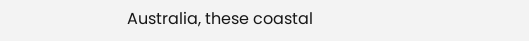Australia, these coastal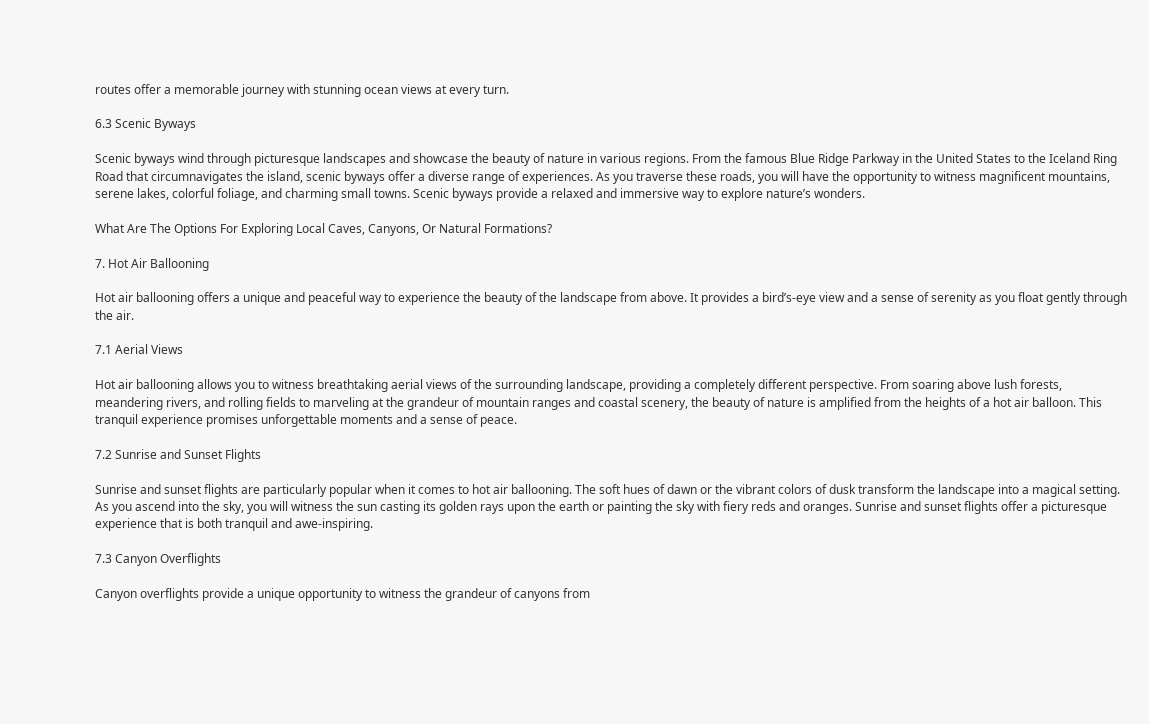routes offer a memorable journey with stunning ocean views at every turn.

6.3 Scenic Byways

Scenic byways wind through picturesque landscapes and showcase the beauty of nature in various regions. From the famous Blue Ridge Parkway in the United States to the Iceland Ring Road that circumnavigates the island, scenic byways offer a diverse range of experiences. As you traverse these roads, you will have the opportunity to witness magnificent mountains, serene lakes, colorful foliage, and charming small towns. Scenic byways provide a relaxed and immersive way to explore nature’s wonders.

What Are The Options For Exploring Local Caves, Canyons, Or Natural Formations?

7. Hot Air Ballooning

Hot air ballooning offers a unique and peaceful way to experience the beauty of the landscape from above. It provides a bird’s-eye view and a sense of serenity as you float gently through the air.

7.1 Aerial Views

Hot air ballooning allows you to witness breathtaking aerial views of the surrounding landscape, providing a completely different perspective. From soaring above lush forests, meandering rivers, and rolling fields to marveling at the grandeur of mountain ranges and coastal scenery, the beauty of nature is amplified from the heights of a hot air balloon. This tranquil experience promises unforgettable moments and a sense of peace.

7.2 Sunrise and Sunset Flights

Sunrise and sunset flights are particularly popular when it comes to hot air ballooning. The soft hues of dawn or the vibrant colors of dusk transform the landscape into a magical setting. As you ascend into the sky, you will witness the sun casting its golden rays upon the earth or painting the sky with fiery reds and oranges. Sunrise and sunset flights offer a picturesque experience that is both tranquil and awe-inspiring.

7.3 Canyon Overflights

Canyon overflights provide a unique opportunity to witness the grandeur of canyons from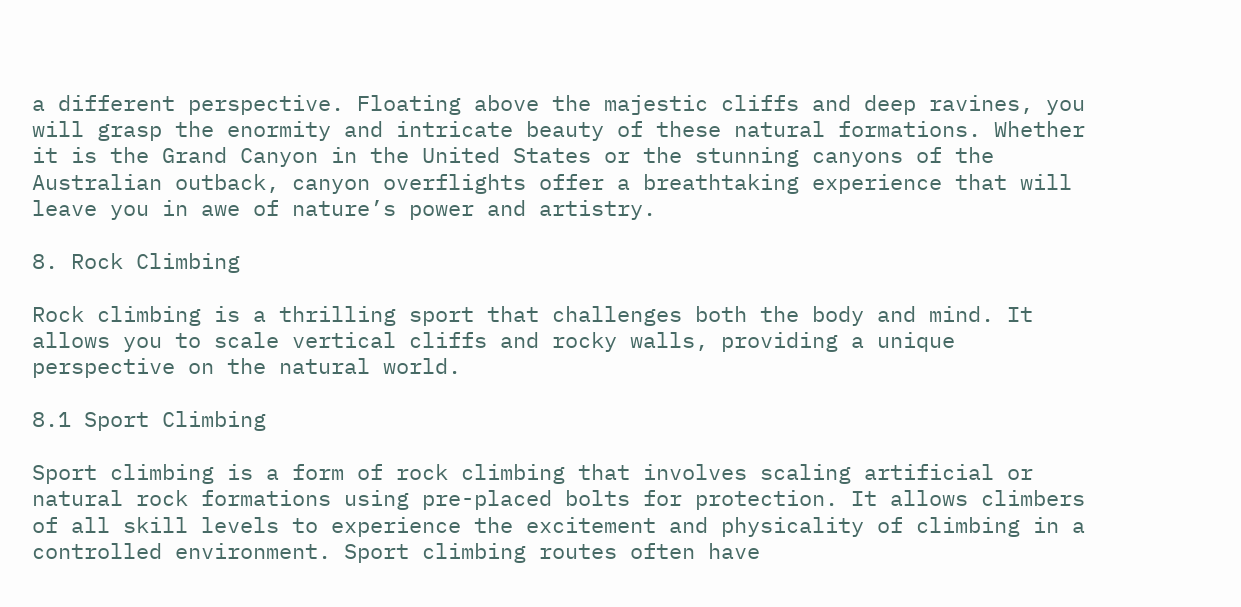a different perspective. Floating above the majestic cliffs and deep ravines, you will grasp the enormity and intricate beauty of these natural formations. Whether it is the Grand Canyon in the United States or the stunning canyons of the Australian outback, canyon overflights offer a breathtaking experience that will leave you in awe of nature’s power and artistry.

8. Rock Climbing

Rock climbing is a thrilling sport that challenges both the body and mind. It allows you to scale vertical cliffs and rocky walls, providing a unique perspective on the natural world.

8.1 Sport Climbing

Sport climbing is a form of rock climbing that involves scaling artificial or natural rock formations using pre-placed bolts for protection. It allows climbers of all skill levels to experience the excitement and physicality of climbing in a controlled environment. Sport climbing routes often have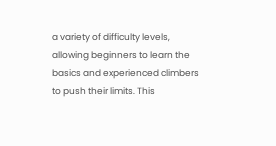a variety of difficulty levels, allowing beginners to learn the basics and experienced climbers to push their limits. This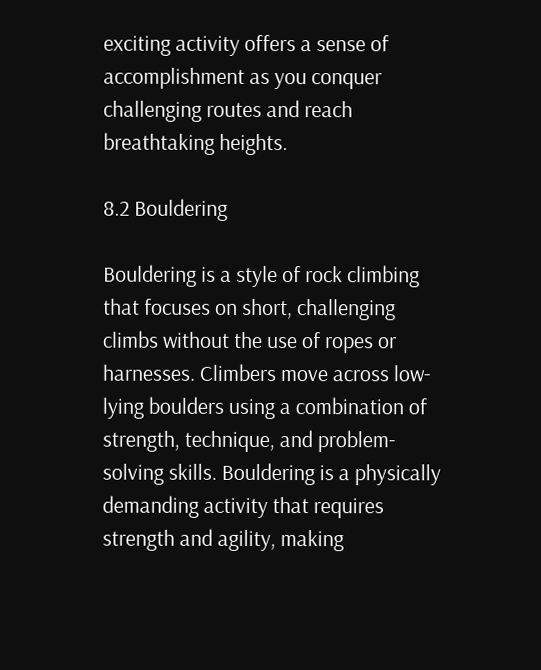exciting activity offers a sense of accomplishment as you conquer challenging routes and reach breathtaking heights.

8.2 Bouldering

Bouldering is a style of rock climbing that focuses on short, challenging climbs without the use of ropes or harnesses. Climbers move across low-lying boulders using a combination of strength, technique, and problem-solving skills. Bouldering is a physically demanding activity that requires strength and agility, making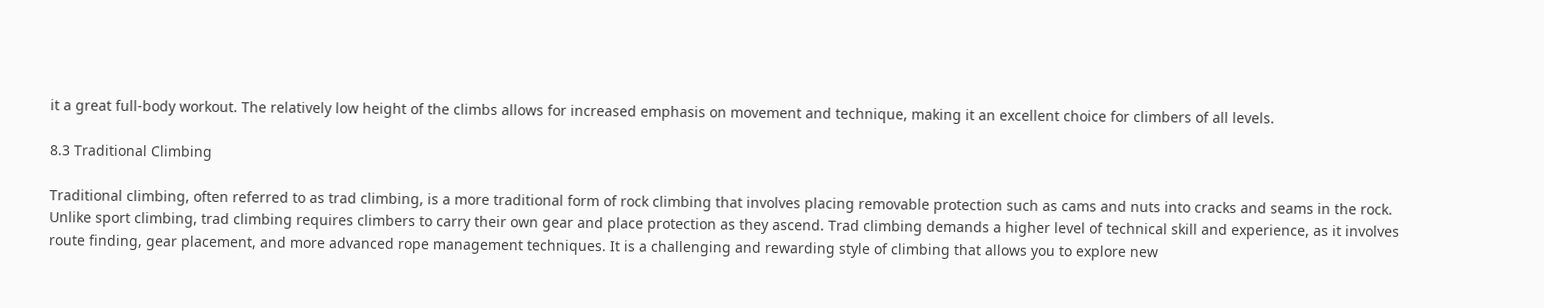it a great full-body workout. The relatively low height of the climbs allows for increased emphasis on movement and technique, making it an excellent choice for climbers of all levels.

8.3 Traditional Climbing

Traditional climbing, often referred to as trad climbing, is a more traditional form of rock climbing that involves placing removable protection such as cams and nuts into cracks and seams in the rock. Unlike sport climbing, trad climbing requires climbers to carry their own gear and place protection as they ascend. Trad climbing demands a higher level of technical skill and experience, as it involves route finding, gear placement, and more advanced rope management techniques. It is a challenging and rewarding style of climbing that allows you to explore new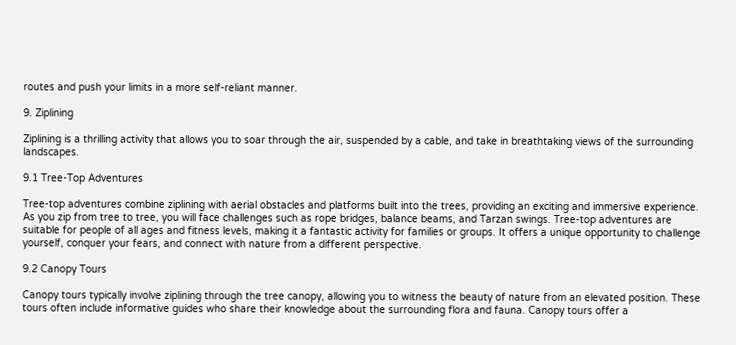routes and push your limits in a more self-reliant manner.

9. Ziplining

Ziplining is a thrilling activity that allows you to soar through the air, suspended by a cable, and take in breathtaking views of the surrounding landscapes.

9.1 Tree-Top Adventures

Tree-top adventures combine ziplining with aerial obstacles and platforms built into the trees, providing an exciting and immersive experience. As you zip from tree to tree, you will face challenges such as rope bridges, balance beams, and Tarzan swings. Tree-top adventures are suitable for people of all ages and fitness levels, making it a fantastic activity for families or groups. It offers a unique opportunity to challenge yourself, conquer your fears, and connect with nature from a different perspective.

9.2 Canopy Tours

Canopy tours typically involve ziplining through the tree canopy, allowing you to witness the beauty of nature from an elevated position. These tours often include informative guides who share their knowledge about the surrounding flora and fauna. Canopy tours offer a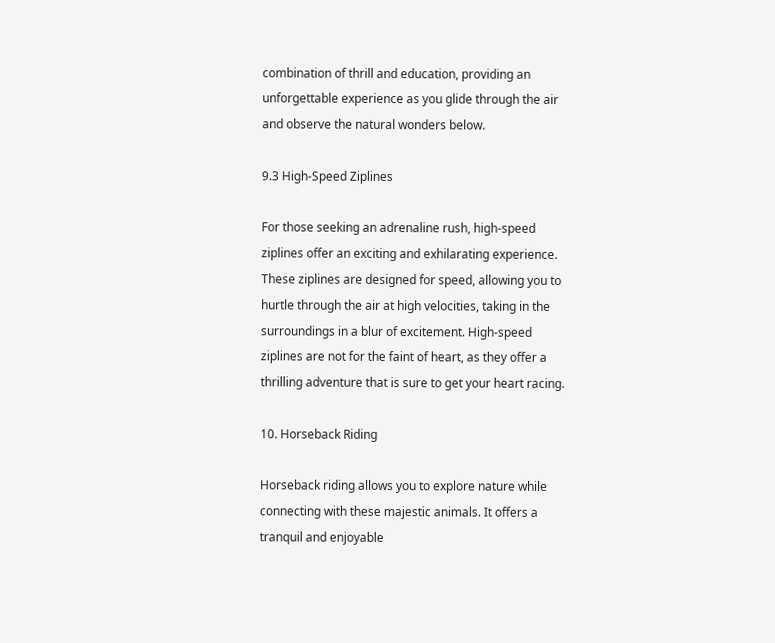combination of thrill and education, providing an unforgettable experience as you glide through the air and observe the natural wonders below.

9.3 High-Speed Ziplines

For those seeking an adrenaline rush, high-speed ziplines offer an exciting and exhilarating experience. These ziplines are designed for speed, allowing you to hurtle through the air at high velocities, taking in the surroundings in a blur of excitement. High-speed ziplines are not for the faint of heart, as they offer a thrilling adventure that is sure to get your heart racing.

10. Horseback Riding

Horseback riding allows you to explore nature while connecting with these majestic animals. It offers a tranquil and enjoyable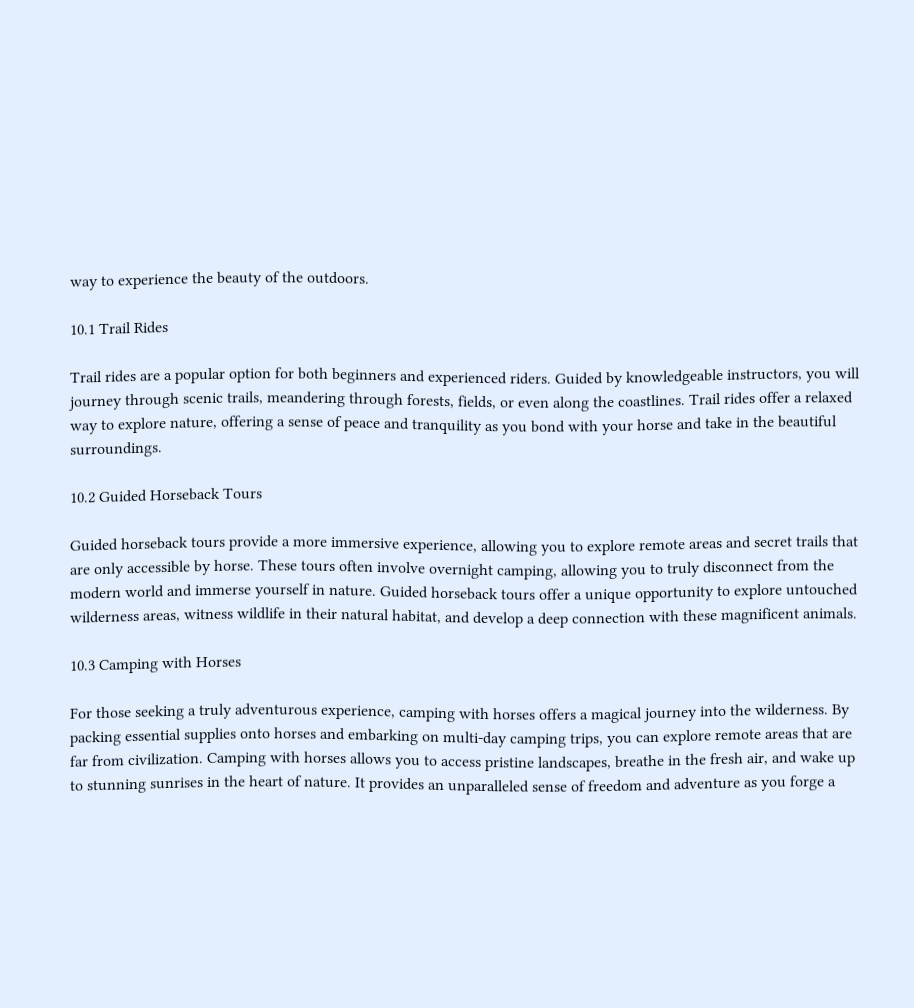way to experience the beauty of the outdoors.

10.1 Trail Rides

Trail rides are a popular option for both beginners and experienced riders. Guided by knowledgeable instructors, you will journey through scenic trails, meandering through forests, fields, or even along the coastlines. Trail rides offer a relaxed way to explore nature, offering a sense of peace and tranquility as you bond with your horse and take in the beautiful surroundings.

10.2 Guided Horseback Tours

Guided horseback tours provide a more immersive experience, allowing you to explore remote areas and secret trails that are only accessible by horse. These tours often involve overnight camping, allowing you to truly disconnect from the modern world and immerse yourself in nature. Guided horseback tours offer a unique opportunity to explore untouched wilderness areas, witness wildlife in their natural habitat, and develop a deep connection with these magnificent animals.

10.3 Camping with Horses

For those seeking a truly adventurous experience, camping with horses offers a magical journey into the wilderness. By packing essential supplies onto horses and embarking on multi-day camping trips, you can explore remote areas that are far from civilization. Camping with horses allows you to access pristine landscapes, breathe in the fresh air, and wake up to stunning sunrises in the heart of nature. It provides an unparalleled sense of freedom and adventure as you forge a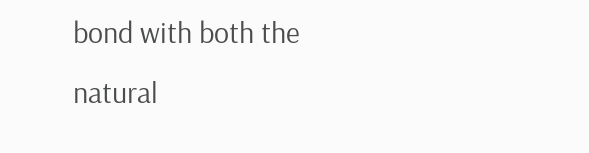bond with both the natural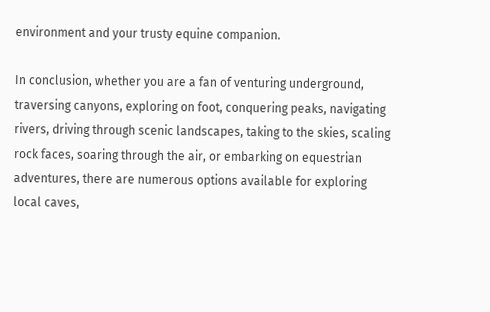environment and your trusty equine companion.

In conclusion, whether you are a fan of venturing underground, traversing canyons, exploring on foot, conquering peaks, navigating rivers, driving through scenic landscapes, taking to the skies, scaling rock faces, soaring through the air, or embarking on equestrian adventures, there are numerous options available for exploring local caves,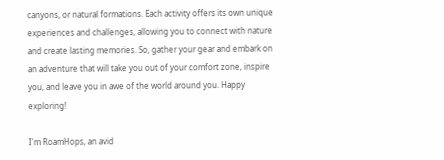canyons, or natural formations. Each activity offers its own unique experiences and challenges, allowing you to connect with nature and create lasting memories. So, gather your gear and embark on an adventure that will take you out of your comfort zone, inspire you, and leave you in awe of the world around you. Happy exploring!

I'm RoamHops, an avid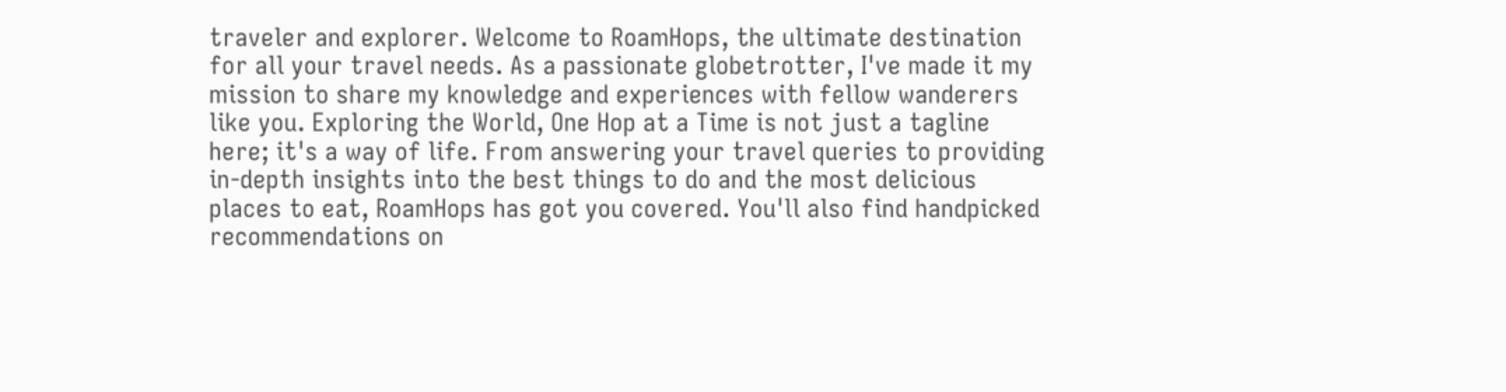traveler and explorer. Welcome to RoamHops, the ultimate destination for all your travel needs. As a passionate globetrotter, I've made it my mission to share my knowledge and experiences with fellow wanderers like you. Exploring the World, One Hop at a Time is not just a tagline here; it's a way of life. From answering your travel queries to providing in-depth insights into the best things to do and the most delicious places to eat, RoamHops has got you covered. You'll also find handpicked recommendations on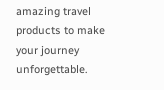amazing travel products to make your journey unforgettable.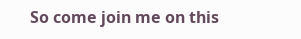So come join me on this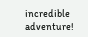incredible adventure!